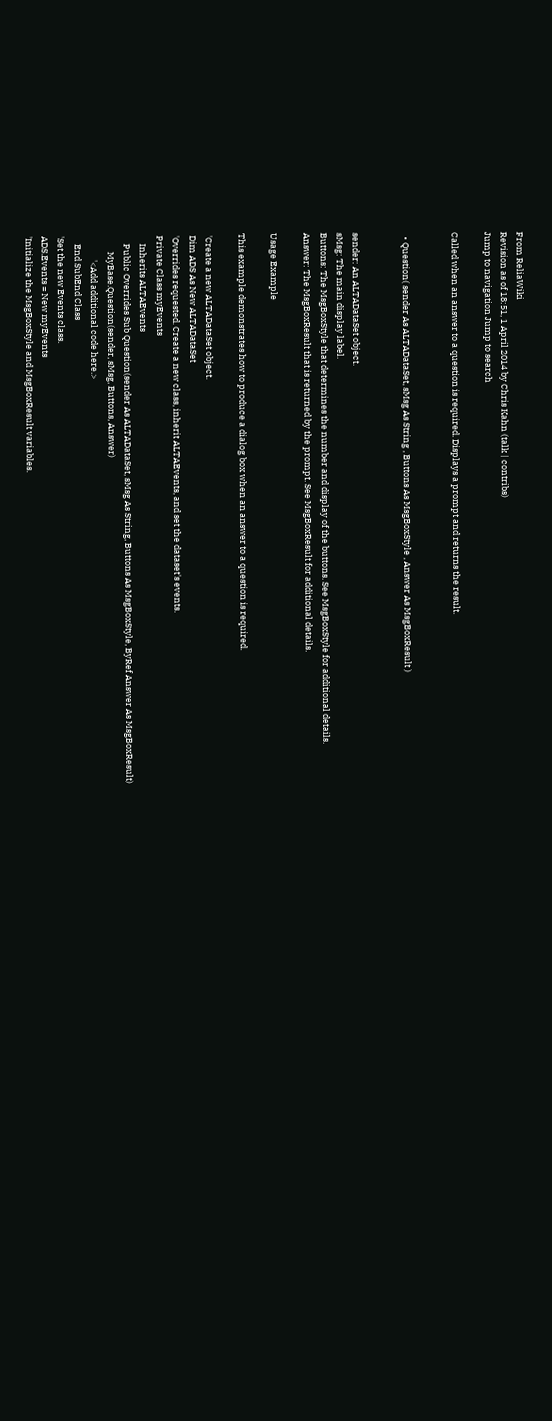From ReliaWiki
Revision as of 18:51, 1 April 2014 by Chris Kahn (talk | contribs)
Jump to navigation Jump to search

Called when an answer to a question is required. Displays a prompt and returns the result.


  • Question( sender As ALTADataSet, sMsg As String , Buttons As MsgBoxStyle , Answer As MsgBoxResult )


sender: An ALTADataSet object.
sMsg: The main display label.
Buttons: The MsgBoxStyle that determines the number and display of the buttons. See MsgBoxStyle for additional details.
Answer: The MsgBoxResult that is returned by the prompt. See MsgBoxResult for additional details.

Usage Example

This example demonstrates how to produce a dialog box when an answer to a question is required.

 'Create a new ALTADataSet object.
 Dim ADS As New ALTADataSet
 'Overrides requested. Create a new class, inherit ALTAEvents, and set the dataset's events.
 Private Class myEvents
     Inherits ALTAEvents
     Public Overrides Sub Question(sender As ALTADataSet, sMsg As String, Buttons As MsgBoxStyle, ByRef Answer As MsgBoxResult)
         MyBase.Question(sender, sMsg, Buttons, Answer)
             '<Add additional code here.>
     End SubEnd Class
 'Set the new Events class.
 ADS.Events = New myEvents
 'Initialize the MsgBoxStyle and MsgBoxResult variables.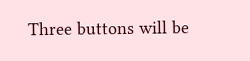Three buttons will be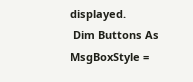displayed.
 Dim Buttons As MsgBoxStyle =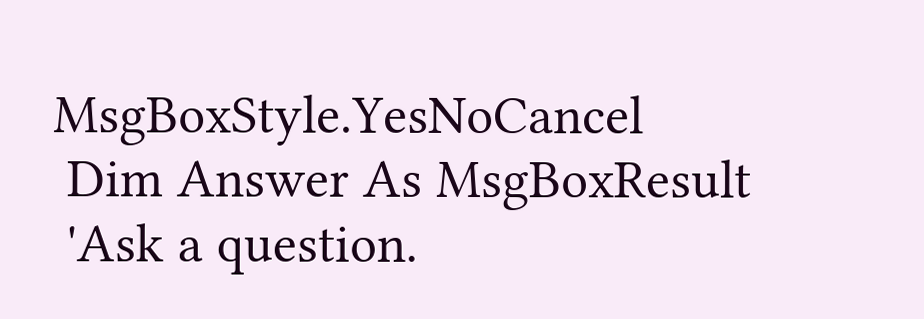MsgBoxStyle.YesNoCancel
 Dim Answer As MsgBoxResult
 'Ask a question.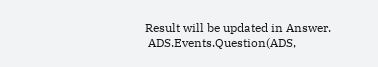Result will be updated in Answer.
 ADS.Events.Question(ADS,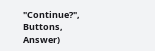"Continue?", Buttons, Answer)